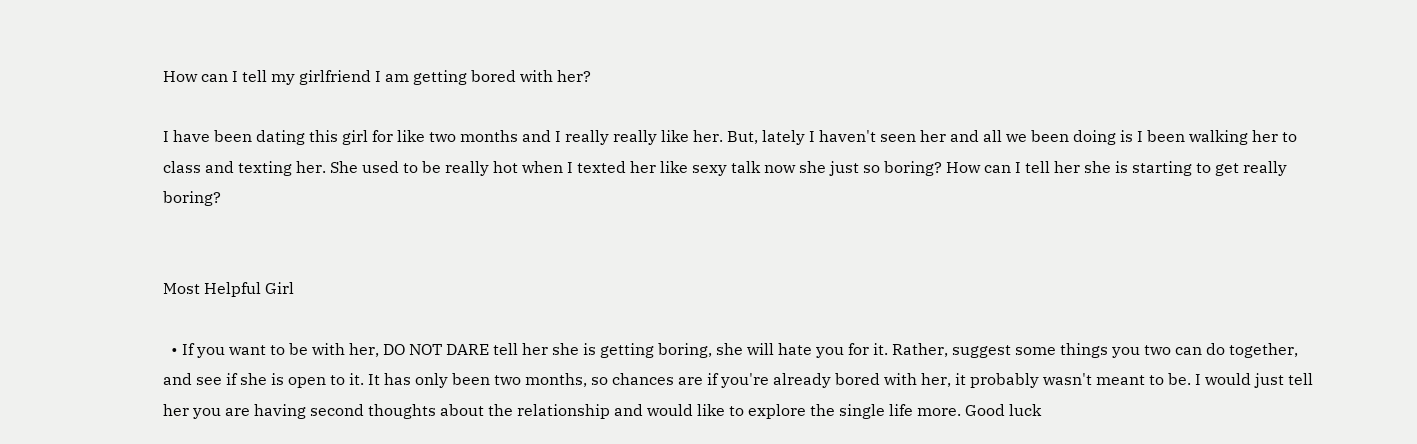How can I tell my girlfriend I am getting bored with her?

I have been dating this girl for like two months and I really really like her. But, lately I haven't seen her and all we been doing is I been walking her to class and texting her. She used to be really hot when I texted her like sexy talk now she just so boring? How can I tell her she is starting to get really boring?


Most Helpful Girl

  • If you want to be with her, DO NOT DARE tell her she is getting boring, she will hate you for it. Rather, suggest some things you two can do together, and see if she is open to it. It has only been two months, so chances are if you're already bored with her, it probably wasn't meant to be. I would just tell her you are having second thoughts about the relationship and would like to explore the single life more. Good luck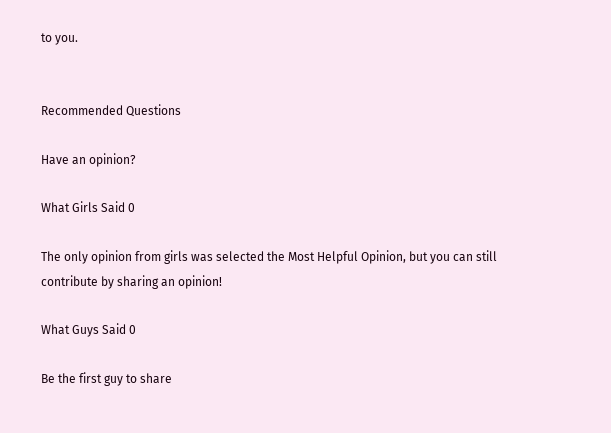to you.


Recommended Questions

Have an opinion?

What Girls Said 0

The only opinion from girls was selected the Most Helpful Opinion, but you can still contribute by sharing an opinion!

What Guys Said 0

Be the first guy to share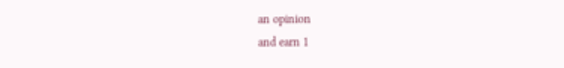an opinion
and earn 1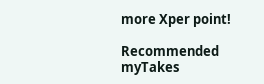more Xper point!

Recommended myTakes